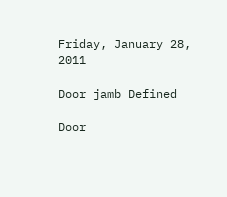Friday, January 28, 2011

Door jamb Defined

Door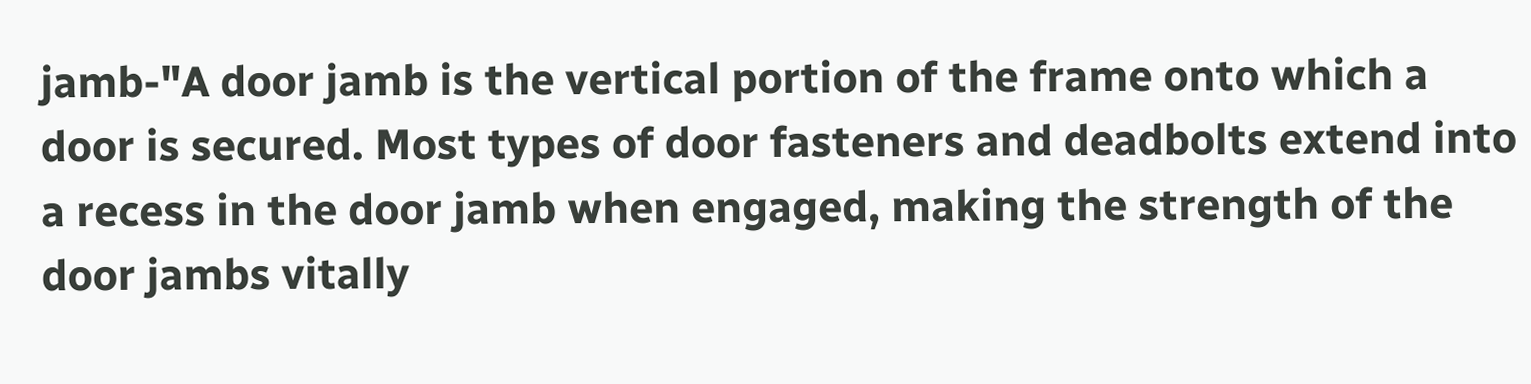jamb-"A door jamb is the vertical portion of the frame onto which a door is secured. Most types of door fasteners and deadbolts extend into a recess in the door jamb when engaged, making the strength of the door jambs vitally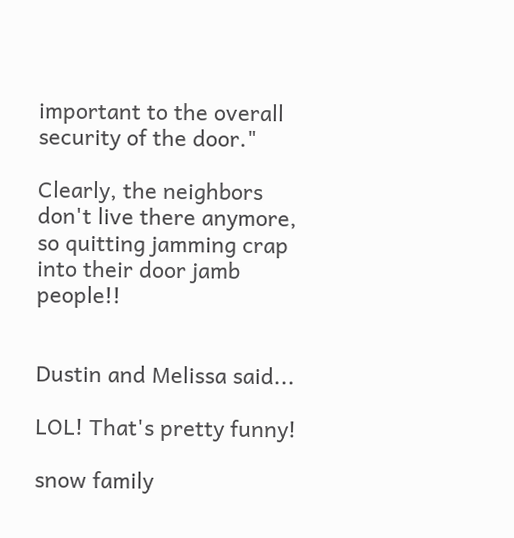important to the overall security of the door."

Clearly, the neighbors don't live there anymore, so quitting jamming crap into their door jamb people!!


Dustin and Melissa said...

LOL! That's pretty funny!

snow family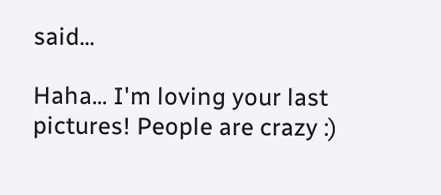said...

Haha... I'm loving your last pictures! People are crazy :)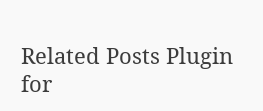Related Posts Plugin for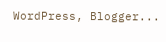WordPress, Blogger...